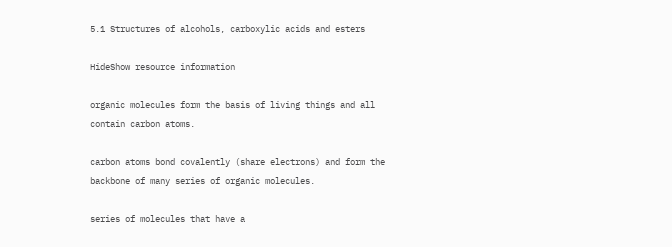5.1 Structures of alcohols, carboxylic acids and esters

HideShow resource information

organic molecules form the basis of living things and all contain carbon atoms.

carbon atoms bond covalently (share electrons) and form the backbone of many series of organic molecules.

series of molecules that have a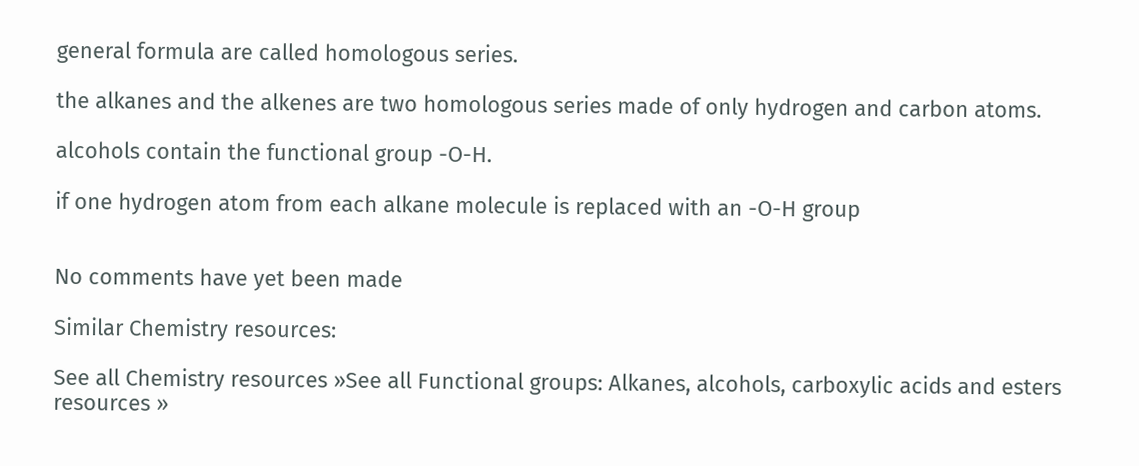general formula are called homologous series.

the alkanes and the alkenes are two homologous series made of only hydrogen and carbon atoms.

alcohols contain the functional group -O-H.

if one hydrogen atom from each alkane molecule is replaced with an -O-H group


No comments have yet been made

Similar Chemistry resources:

See all Chemistry resources »See all Functional groups: Alkanes, alcohols, carboxylic acids and esters resources »